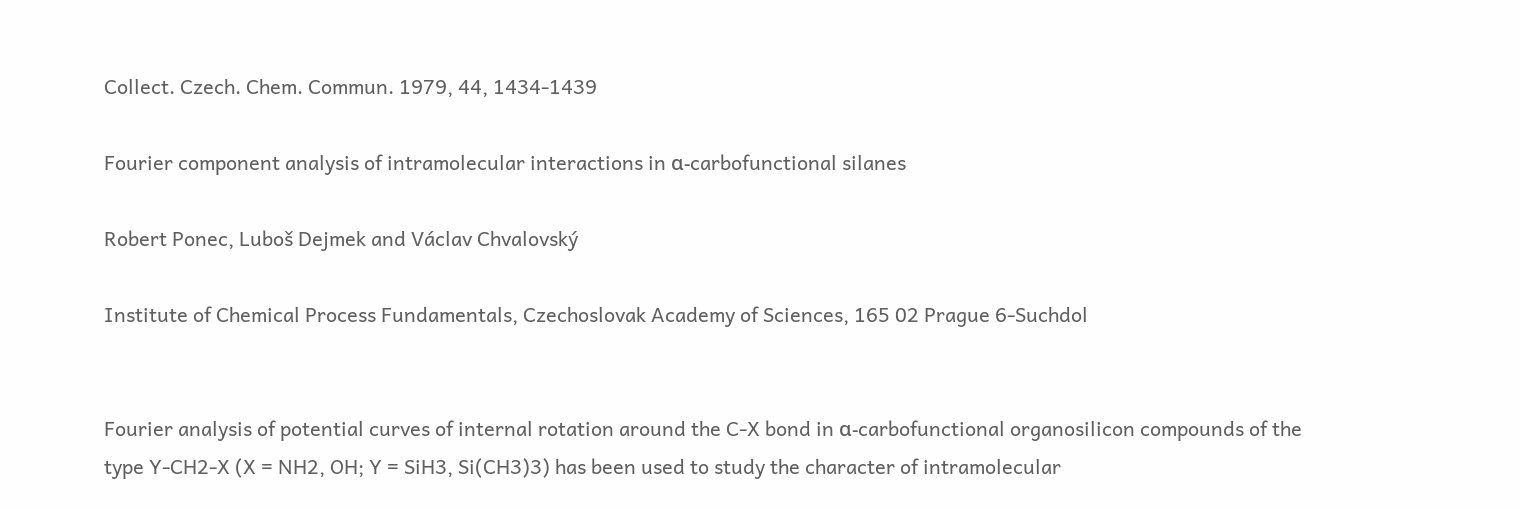Collect. Czech. Chem. Commun. 1979, 44, 1434-1439

Fourier component analysis of intramolecular interactions in α-carbofunctional silanes

Robert Ponec, Luboš Dejmek and Václav Chvalovský

Institute of Chemical Process Fundamentals, Czechoslovak Academy of Sciences, 165 02 Prague 6-Suchdol


Fourier analysis of potential curves of internal rotation around the C-X bond in α-carbofunctional organosilicon compounds of the type Y-CH2-X (X = NH2, OH; Y = SiH3, Si(CH3)3) has been used to study the character of intramolecular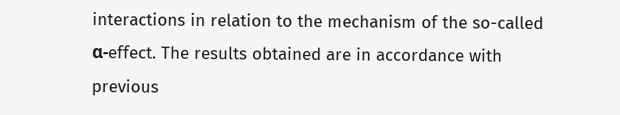interactions in relation to the mechanism of the so-called α-effect. The results obtained are in accordance with previous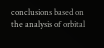conclusions based on the analysis of orbital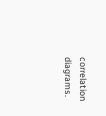correlation diagrams.